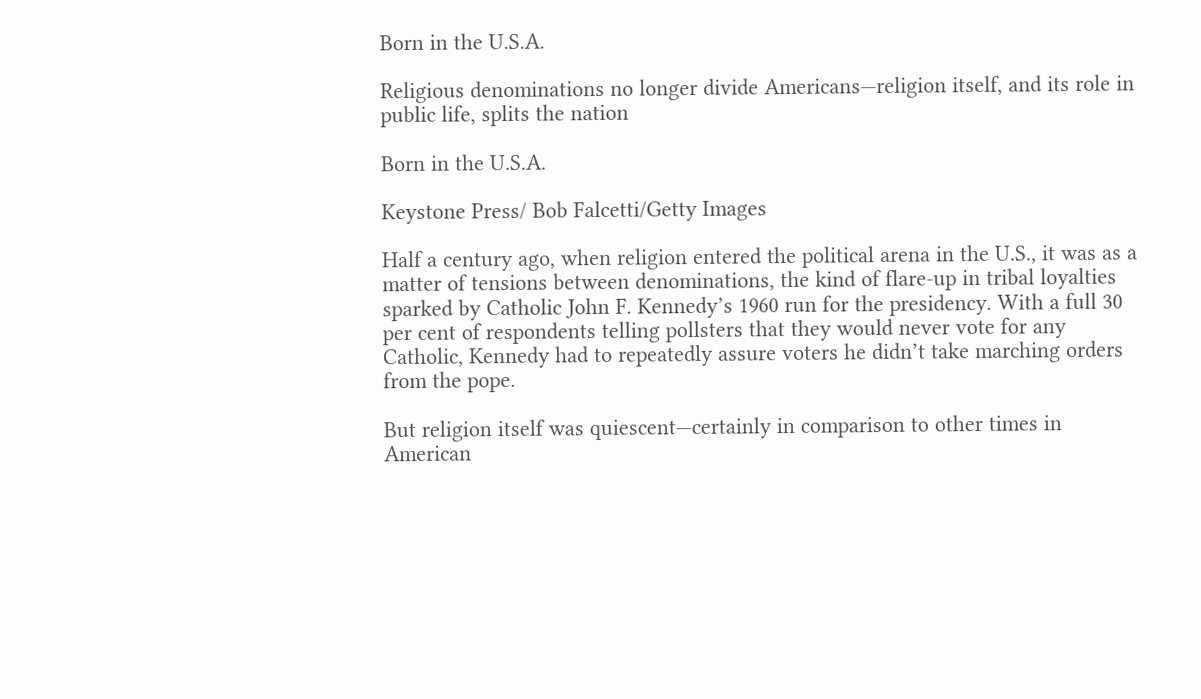Born in the U.S.A.

Religious denominations no longer divide Americans—religion itself, and its role in public life, splits the nation

Born in the U.S.A.

Keystone Press/ Bob Falcetti/Getty Images

Half a century ago, when religion entered the political arena in the U.S., it was as a matter of tensions between denominations, the kind of flare-up in tribal loyalties sparked by Catholic John F. Kennedy’s 1960 run for the presidency. With a full 30 per cent of respondents telling pollsters that they would never vote for any Catholic, Kennedy had to repeatedly assure voters he didn’t take marching orders from the pope.

But religion itself was quiescent—certainly in comparison to other times in American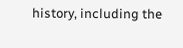history, including the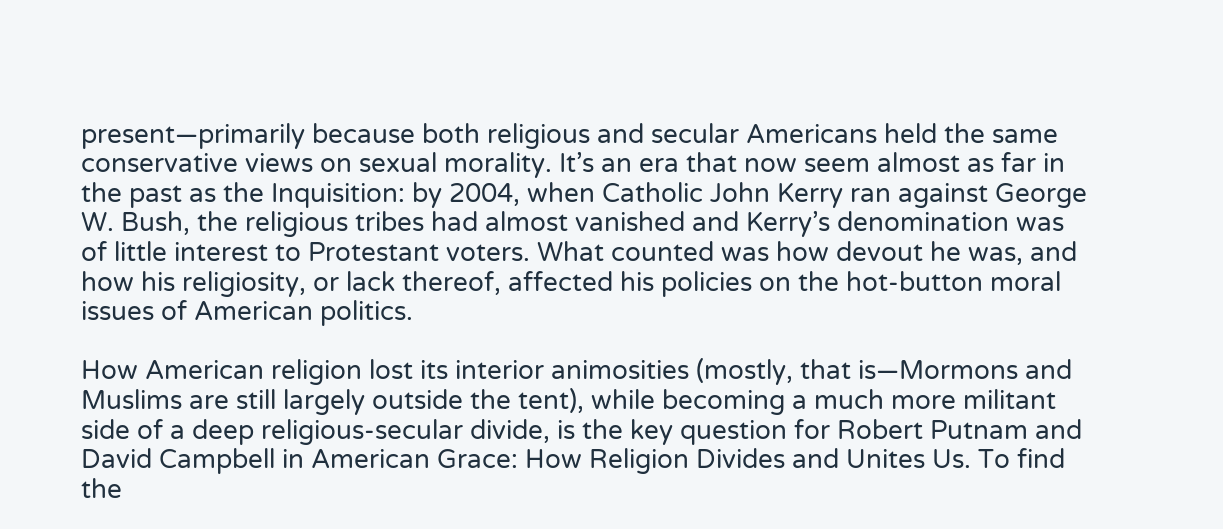present—primarily because both religious and secular Americans held the same conservative views on sexual morality. It’s an era that now seem almost as far in the past as the Inquisition: by 2004, when Catholic John Kerry ran against George W. Bush, the religious tribes had almost vanished and Kerry’s denomination was of little interest to Protestant voters. What counted was how devout he was, and how his religiosity, or lack thereof, affected his policies on the hot-button moral issues of American politics.

How American religion lost its interior animosities (mostly, that is—Mormons and Muslims are still largely outside the tent), while becoming a much more militant side of a deep religious-secular divide, is the key question for Robert Putnam and David Campbell in American Grace: How Religion Divides and Unites Us. To find the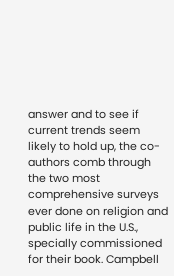answer and to see if current trends seem likely to hold up, the co-authors comb through the two most comprehensive surveys ever done on religion and public life in the U.S., specially commissioned for their book. Campbell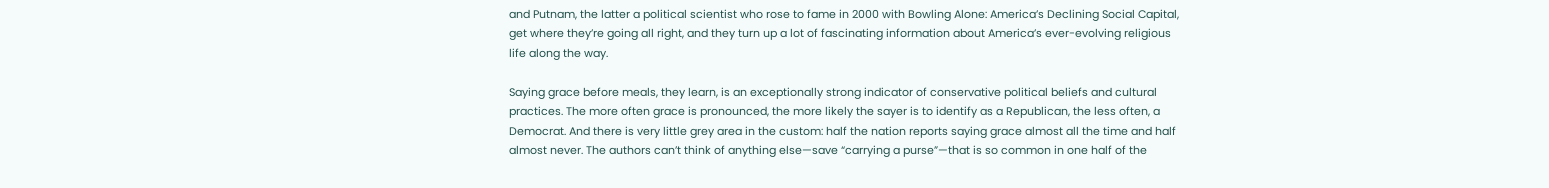and Putnam, the latter a political scientist who rose to fame in 2000 with Bowling Alone: America’s Declining Social Capital, get where they’re going all right, and they turn up a lot of fascinating information about America’s ever-evolving religious life along the way.

Saying grace before meals, they learn, is an exceptionally strong indicator of conservative political beliefs and cultural practices. The more often grace is pronounced, the more likely the sayer is to identify as a Republican, the less often, a Democrat. And there is very little grey area in the custom: half the nation reports saying grace almost all the time and half almost never. The authors can’t think of anything else—save “carrying a purse”—that is so common in one half of the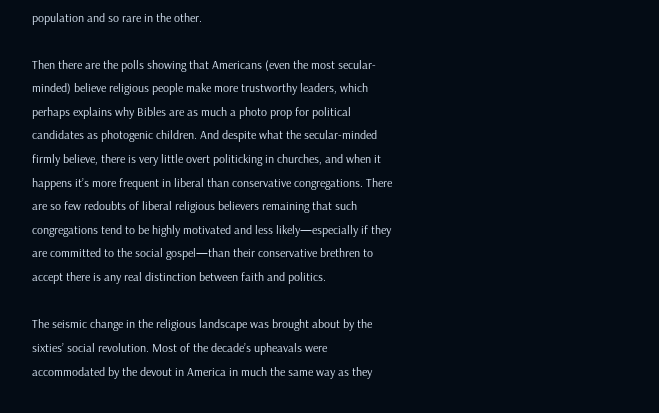population and so rare in the other.

Then there are the polls showing that Americans (even the most secular-minded) believe religious people make more trustworthy leaders, which perhaps explains why Bibles are as much a photo prop for political candidates as photogenic children. And despite what the secular-minded firmly believe, there is very little overt politicking in churches, and when it happens it’s more frequent in liberal than conservative congregations. There are so few redoubts of liberal religious believers remaining that such congregations tend to be highly motivated and less likely—especially if they are committed to the social gospel—than their conservative brethren to accept there is any real distinction between faith and politics.

The seismic change in the religious landscape was brought about by the sixties’ social revolution. Most of the decade’s upheavals were accommodated by the devout in America in much the same way as they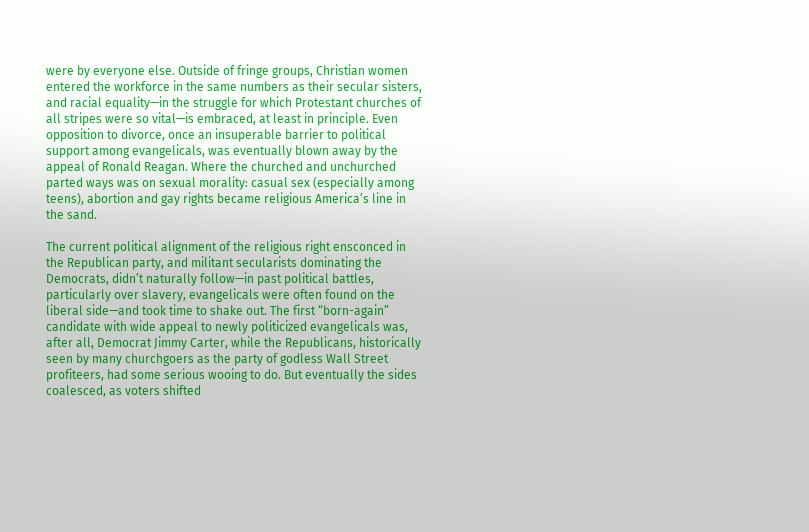were by everyone else. Outside of fringe groups, Christian women entered the workforce in the same numbers as their secular sisters, and racial equality—in the struggle for which Protestant churches of all stripes were so vital—is embraced, at least in principle. Even opposition to divorce, once an insuperable barrier to political support among evangelicals, was eventually blown away by the appeal of Ronald Reagan. Where the churched and unchurched parted ways was on sexual morality: casual sex (especially among teens), abortion and gay rights became religious America’s line in the sand.

The current political alignment of the religious right ensconced in the Republican party, and militant secularists dominating the Democrats, didn’t naturally follow—in past political battles, particularly over slavery, evangelicals were often found on the liberal side—and took time to shake out. The first “born-again” candidate with wide appeal to newly politicized evangelicals was, after all, Democrat Jimmy Carter, while the Republicans, historically seen by many churchgoers as the party of godless Wall Street profiteers, had some serious wooing to do. But eventually the sides coalesced, as voters shifted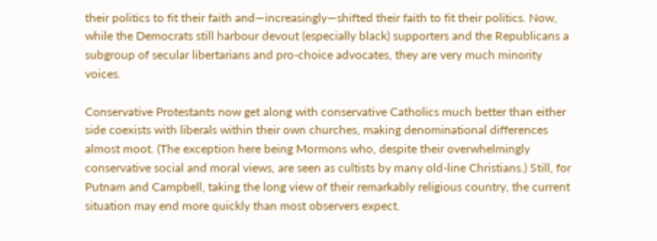their politics to fit their faith and—increasingly—shifted their faith to fit their politics. Now, while the Democrats still harbour devout (especially black) supporters and the Republicans a subgroup of secular libertarians and pro-choice advocates, they are very much minority voices.

Conservative Protestants now get along with conservative Catholics much better than either side coexists with liberals within their own churches, making denominational differences almost moot. (The exception here being Mormons who, despite their overwhelmingly conservative social and moral views, are seen as cultists by many old-line Christians.) Still, for Putnam and Campbell, taking the long view of their remarkably religious country, the current situation may end more quickly than most observers expect.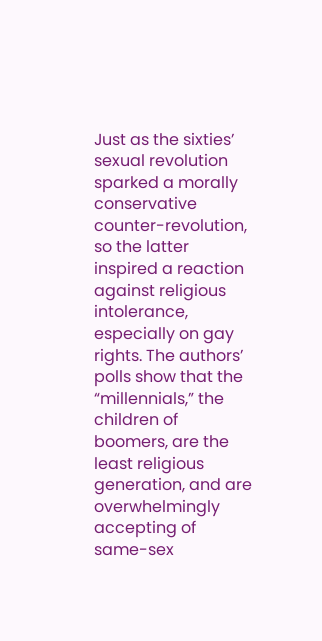Just as the sixties’ sexual revolution sparked a morally conservative counter-revolution, so the latter inspired a reaction against religious intolerance, especially on gay rights. The authors’ polls show that the “millennials,” the children of boomers, are the least religious generation, and are overwhelmingly accepting of same-sex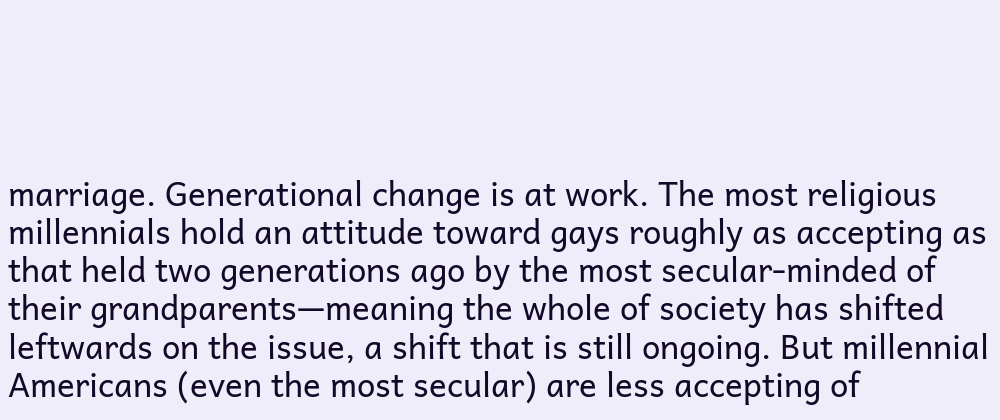marriage. Generational change is at work. The most religious millennials hold an attitude toward gays roughly as accepting as that held two generations ago by the most secular-minded of their grandparents—meaning the whole of society has shifted leftwards on the issue, a shift that is still ongoing. But millennial Americans (even the most secular) are less accepting of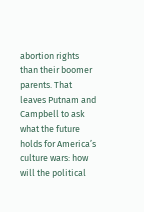abortion rights than their boomer parents. That leaves Putnam and Campbell to ask what the future holds for America’s culture wars: how will the political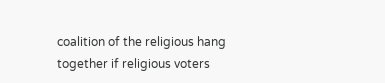coalition of the religious hang together if religious voters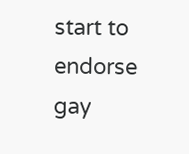start to endorse gay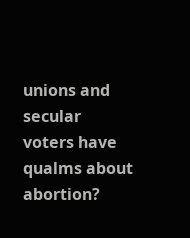unions and secular voters have qualms about abortion?